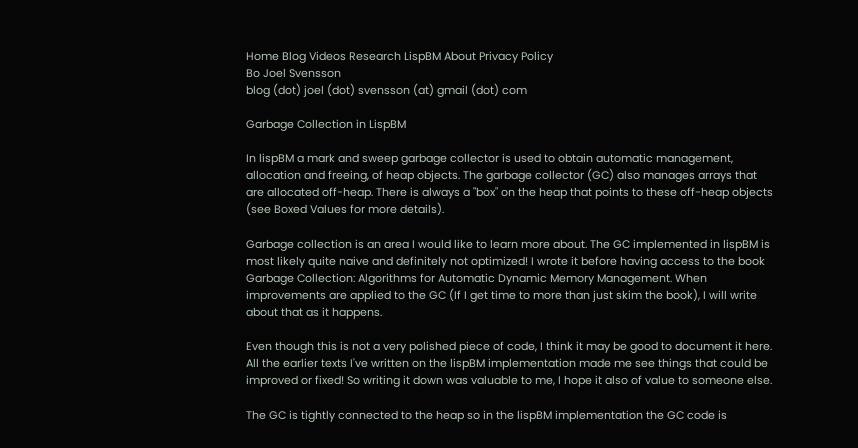Home Blog Videos Research LispBM About Privacy Policy
Bo Joel Svensson
blog (dot) joel (dot) svensson (at) gmail (dot) com

Garbage Collection in LispBM

In lispBM a mark and sweep garbage collector is used to obtain automatic management, allocation and freeing, of heap objects. The garbage collector (GC) also manages arrays that are allocated off-heap. There is always a "box" on the heap that points to these off-heap objects (see Boxed Values for more details).

Garbage collection is an area I would like to learn more about. The GC implemented in lispBM is most likely quite naive and definitely not optimized! I wrote it before having access to the book Garbage Collection: Algorithms for Automatic Dynamic Memory Management. When improvements are applied to the GC (If I get time to more than just skim the book), I will write about that as it happens.

Even though this is not a very polished piece of code, I think it may be good to document it here. All the earlier texts I've written on the lispBM implementation made me see things that could be improved or fixed! So writing it down was valuable to me, I hope it also of value to someone else.

The GC is tightly connected to the heap so in the lispBM implementation the GC code is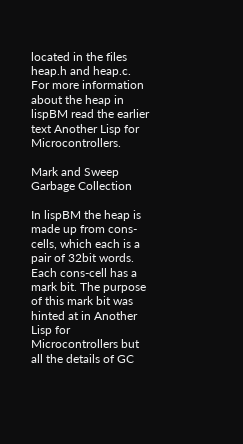located in the files heap.h and heap.c. For more information about the heap in lispBM read the earlier text Another Lisp for Microcontrollers.

Mark and Sweep Garbage Collection

In lispBM the heap is made up from cons-cells, which each is a pair of 32bit words. Each cons-cell has a mark bit. The purpose of this mark bit was hinted at in Another Lisp for Microcontrollers but all the details of GC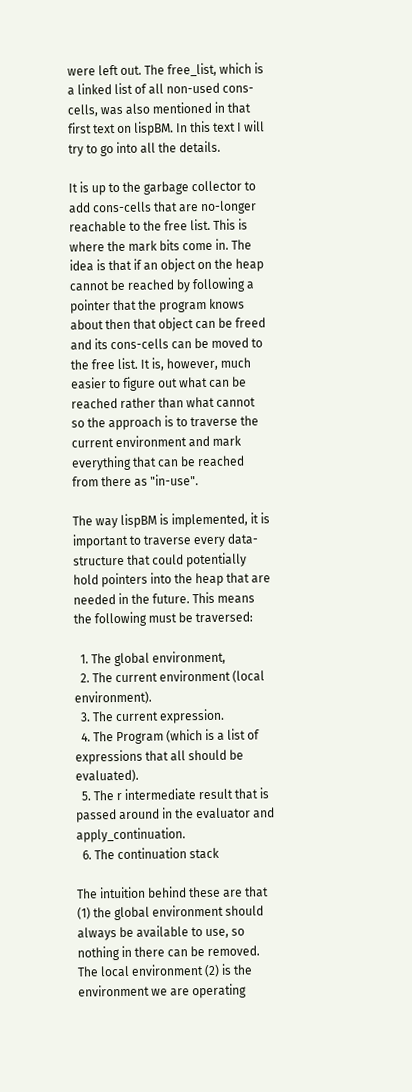were left out. The free_list, which is a linked list of all non-used cons-cells, was also mentioned in that first text on lispBM. In this text I will try to go into all the details.

It is up to the garbage collector to add cons-cells that are no-longer reachable to the free list. This is where the mark bits come in. The idea is that if an object on the heap cannot be reached by following a pointer that the program knows about then that object can be freed and its cons-cells can be moved to the free list. It is, however, much easier to figure out what can be reached rather than what cannot so the approach is to traverse the current environment and mark everything that can be reached from there as "in-use".

The way lispBM is implemented, it is important to traverse every data-structure that could potentially hold pointers into the heap that are needed in the future. This means the following must be traversed:

  1. The global environment,
  2. The current environment (local environment).
  3. The current expression.
  4. The Program (which is a list of expressions that all should be evaluated).
  5. The r intermediate result that is passed around in the evaluator and apply_continuation.
  6. The continuation stack

The intuition behind these are that (1) the global environment should always be available to use, so nothing in there can be removed. The local environment (2) is the environment we are operating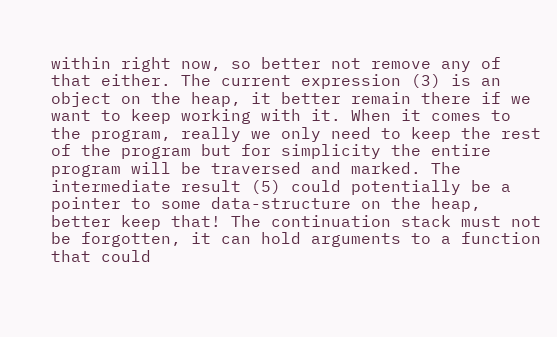within right now, so better not remove any of that either. The current expression (3) is an object on the heap, it better remain there if we want to keep working with it. When it comes to the program, really we only need to keep the rest of the program but for simplicity the entire program will be traversed and marked. The intermediate result (5) could potentially be a pointer to some data-structure on the heap, better keep that! The continuation stack must not be forgotten, it can hold arguments to a function that could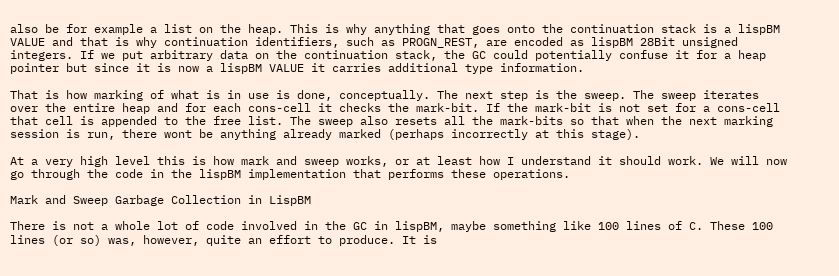also be for example a list on the heap. This is why anything that goes onto the continuation stack is a lispBM VALUE and that is why continuation identifiers, such as PROGN_REST, are encoded as lispBM 28Bit unsigned integers. If we put arbitrary data on the continuation stack, the GC could potentially confuse it for a heap pointer but since it is now a lispBM VALUE it carries additional type information.

That is how marking of what is in use is done, conceptually. The next step is the sweep. The sweep iterates over the entire heap and for each cons-cell it checks the mark-bit. If the mark-bit is not set for a cons-cell that cell is appended to the free list. The sweep also resets all the mark-bits so that when the next marking session is run, there wont be anything already marked (perhaps incorrectly at this stage).

At a very high level this is how mark and sweep works, or at least how I understand it should work. We will now go through the code in the lispBM implementation that performs these operations.

Mark and Sweep Garbage Collection in LispBM

There is not a whole lot of code involved in the GC in lispBM, maybe something like 100 lines of C. These 100 lines (or so) was, however, quite an effort to produce. It is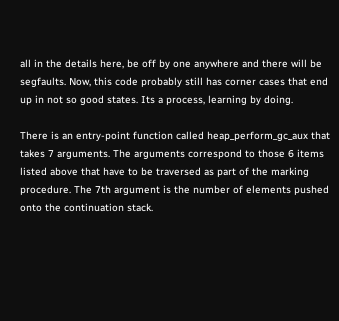all in the details here, be off by one anywhere and there will be segfaults. Now, this code probably still has corner cases that end up in not so good states. Its a process, learning by doing.

There is an entry-point function called heap_perform_gc_aux that takes 7 arguments. The arguments correspond to those 6 items listed above that have to be traversed as part of the marking procedure. The 7th argument is the number of elements pushed onto the continuation stack.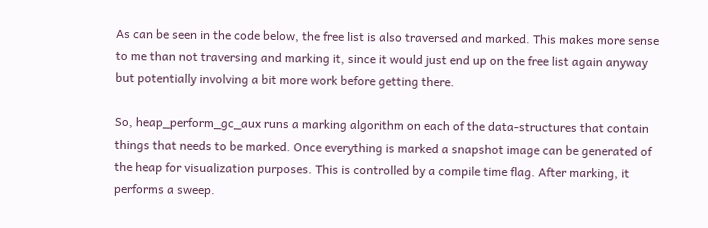As can be seen in the code below, the free list is also traversed and marked. This makes more sense to me than not traversing and marking it, since it would just end up on the free list again anyway but potentially involving a bit more work before getting there.

So, heap_perform_gc_aux runs a marking algorithm on each of the data-structures that contain things that needs to be marked. Once everything is marked a snapshot image can be generated of the heap for visualization purposes. This is controlled by a compile time flag. After marking, it performs a sweep.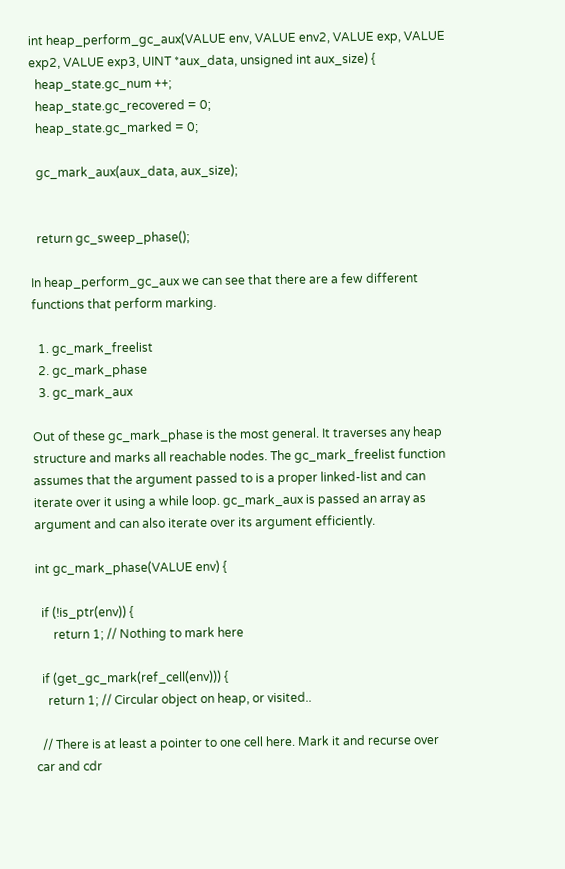int heap_perform_gc_aux(VALUE env, VALUE env2, VALUE exp, VALUE exp2, VALUE exp3, UINT *aux_data, unsigned int aux_size) {
  heap_state.gc_num ++;
  heap_state.gc_recovered = 0;
  heap_state.gc_marked = 0;

  gc_mark_aux(aux_data, aux_size);


  return gc_sweep_phase();

In heap_perform_gc_aux we can see that there are a few different functions that perform marking.

  1. gc_mark_freelist
  2. gc_mark_phase
  3. gc_mark_aux

Out of these gc_mark_phase is the most general. It traverses any heap structure and marks all reachable nodes. The gc_mark_freelist function assumes that the argument passed to is a proper linked-list and can iterate over it using a while loop. gc_mark_aux is passed an array as argument and can also iterate over its argument efficiently.

int gc_mark_phase(VALUE env) {

  if (!is_ptr(env)) {
      return 1; // Nothing to mark here

  if (get_gc_mark(ref_cell(env))) {
    return 1; // Circular object on heap, or visited..

  // There is at least a pointer to one cell here. Mark it and recurse over  car and cdr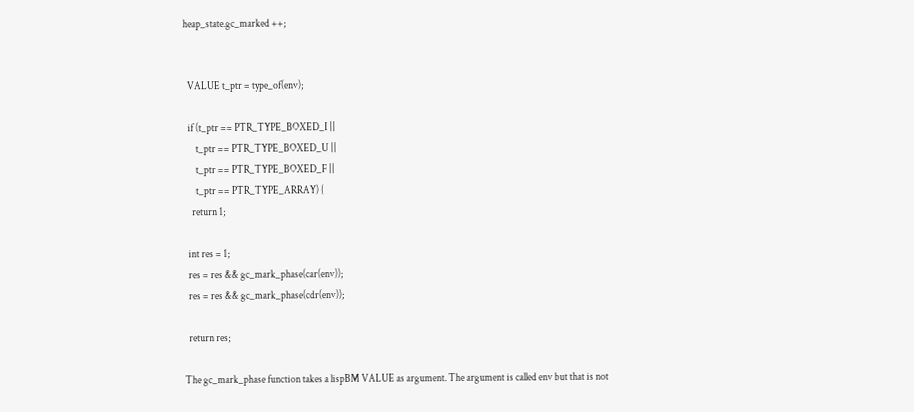heap_state.gc_marked ++;


  VALUE t_ptr = type_of(env);

  if (t_ptr == PTR_TYPE_BOXED_I ||
      t_ptr == PTR_TYPE_BOXED_U ||
      t_ptr == PTR_TYPE_BOXED_F ||
      t_ptr == PTR_TYPE_ARRAY) {
    return 1;

  int res = 1;
  res = res && gc_mark_phase(car(env));
  res = res && gc_mark_phase(cdr(env));

  return res;

The gc_mark_phase function takes a lispBM VALUE as argument. The argument is called env but that is not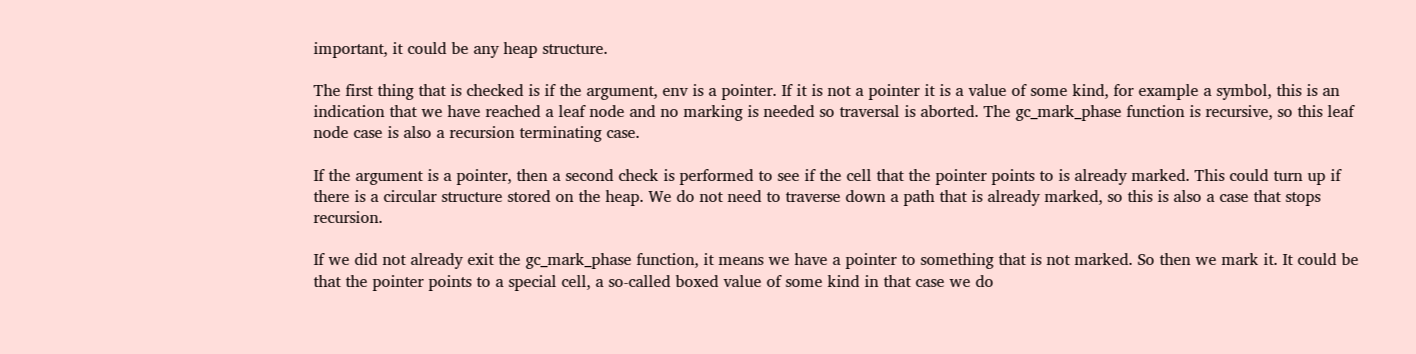important, it could be any heap structure.

The first thing that is checked is if the argument, env is a pointer. If it is not a pointer it is a value of some kind, for example a symbol, this is an indication that we have reached a leaf node and no marking is needed so traversal is aborted. The gc_mark_phase function is recursive, so this leaf node case is also a recursion terminating case.

If the argument is a pointer, then a second check is performed to see if the cell that the pointer points to is already marked. This could turn up if there is a circular structure stored on the heap. We do not need to traverse down a path that is already marked, so this is also a case that stops recursion.

If we did not already exit the gc_mark_phase function, it means we have a pointer to something that is not marked. So then we mark it. It could be that the pointer points to a special cell, a so-called boxed value of some kind in that case we do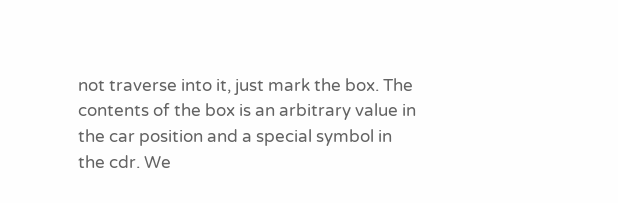not traverse into it, just mark the box. The contents of the box is an arbitrary value in the car position and a special symbol in the cdr. We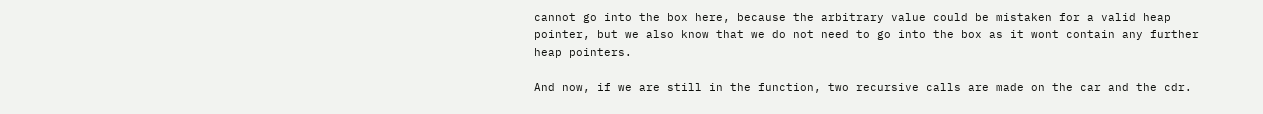cannot go into the box here, because the arbitrary value could be mistaken for a valid heap pointer, but we also know that we do not need to go into the box as it wont contain any further heap pointers.

And now, if we are still in the function, two recursive calls are made on the car and the cdr.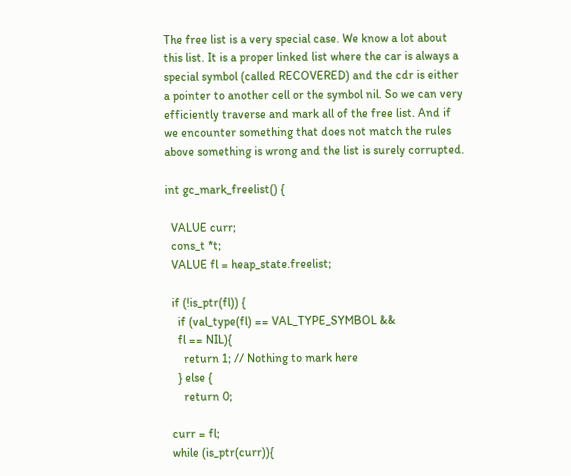The free list is a very special case. We know a lot about this list. It is a proper linked list where the car is always a special symbol (called RECOVERED) and the cdr is either a pointer to another cell or the symbol nil. So we can very efficiently traverse and mark all of the free list. And if we encounter something that does not match the rules above something is wrong and the list is surely corrupted.

int gc_mark_freelist() {

  VALUE curr;
  cons_t *t;
  VALUE fl = heap_state.freelist;

  if (!is_ptr(fl)) {
    if (val_type(fl) == VAL_TYPE_SYMBOL &&
    fl == NIL){
      return 1; // Nothing to mark here
    } else {
      return 0;

  curr = fl;
  while (is_ptr(curr)){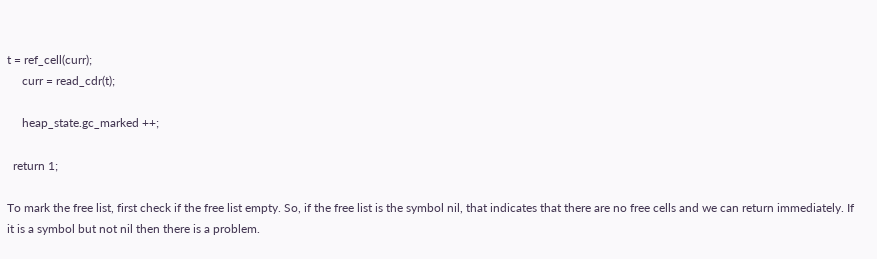t = ref_cell(curr);
     curr = read_cdr(t);

     heap_state.gc_marked ++;

  return 1;

To mark the free list, first check if the free list empty. So, if the free list is the symbol nil, that indicates that there are no free cells and we can return immediately. If it is a symbol but not nil then there is a problem.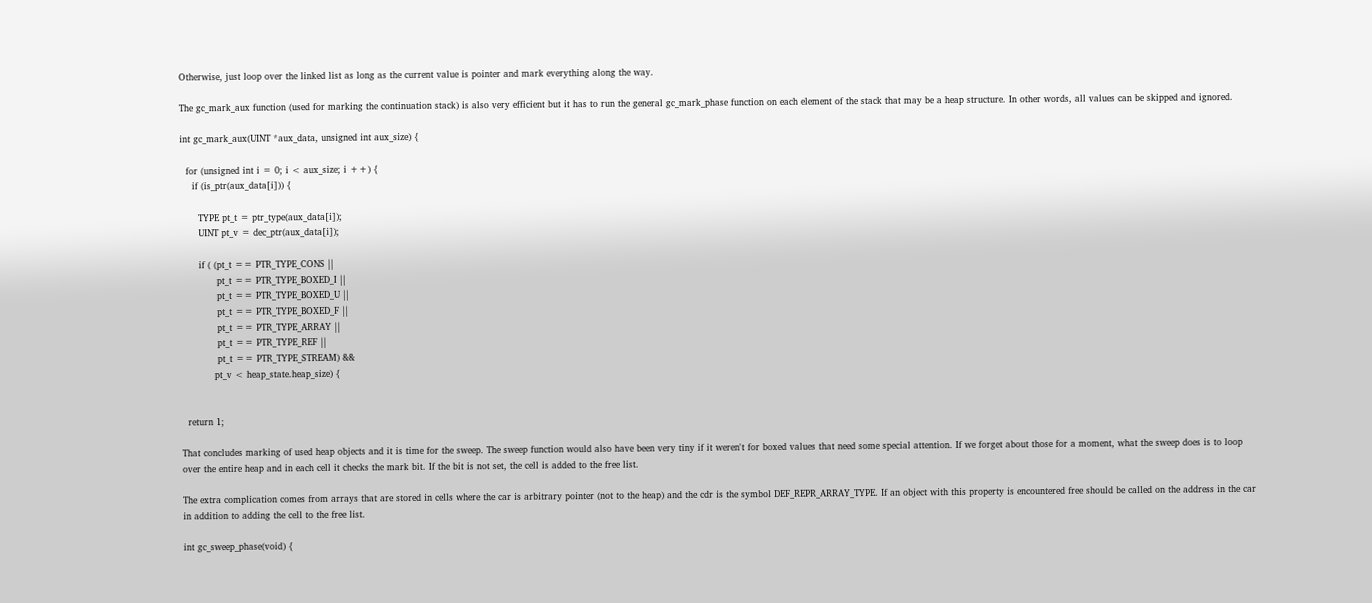Otherwise, just loop over the linked list as long as the current value is pointer and mark everything along the way.

The gc_mark_aux function (used for marking the continuation stack) is also very efficient but it has to run the general gc_mark_phase function on each element of the stack that may be a heap structure. In other words, all values can be skipped and ignored.

int gc_mark_aux(UINT *aux_data, unsigned int aux_size) {

  for (unsigned int i = 0; i < aux_size; i ++) {
    if (is_ptr(aux_data[i])) {

      TYPE pt_t = ptr_type(aux_data[i]);
      UINT pt_v = dec_ptr(aux_data[i]);

      if ( (pt_t == PTR_TYPE_CONS ||
            pt_t == PTR_TYPE_BOXED_I ||
            pt_t == PTR_TYPE_BOXED_U ||
            pt_t == PTR_TYPE_BOXED_F ||
            pt_t == PTR_TYPE_ARRAY ||
            pt_t == PTR_TYPE_REF ||
            pt_t == PTR_TYPE_STREAM) &&
           pt_v < heap_state.heap_size) {


  return 1;

That concludes marking of used heap objects and it is time for the sweep. The sweep function would also have been very tiny if it weren't for boxed values that need some special attention. If we forget about those for a moment, what the sweep does is to loop over the entire heap and in each cell it checks the mark bit. If the bit is not set, the cell is added to the free list.

The extra complication comes from arrays that are stored in cells where the car is arbitrary pointer (not to the heap) and the cdr is the symbol DEF_REPR_ARRAY_TYPE. If an object with this property is encountered free should be called on the address in the car in addition to adding the cell to the free list.

int gc_sweep_phase(void) {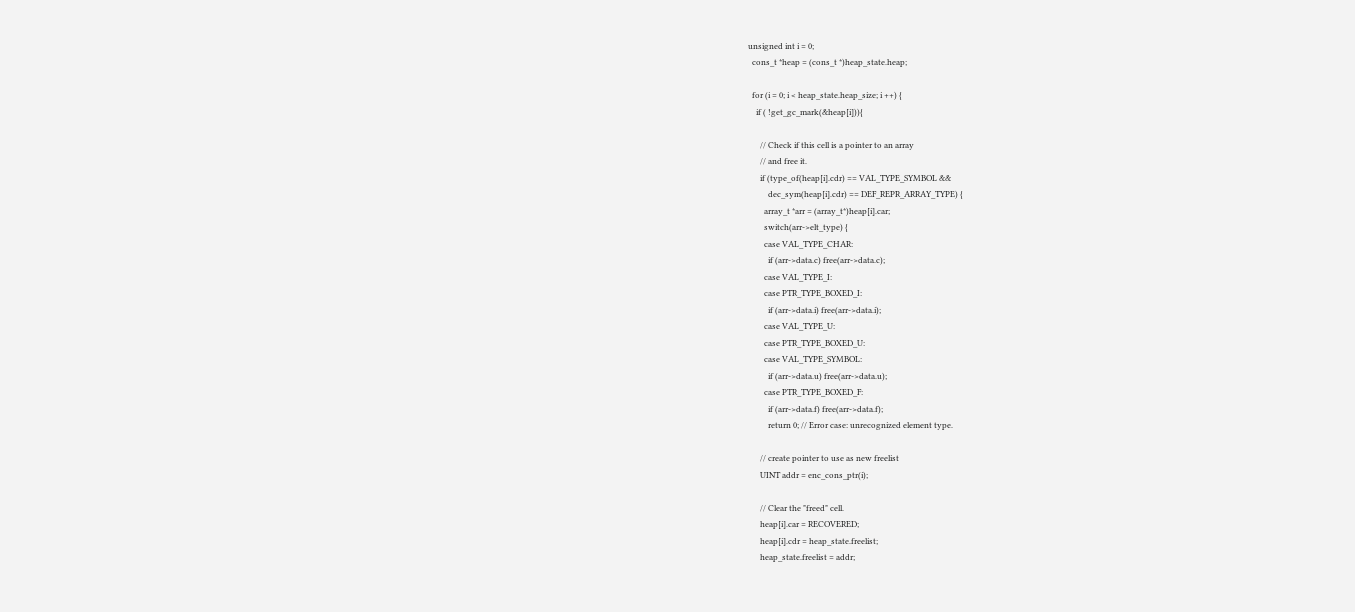unsigned int i = 0;
  cons_t *heap = (cons_t *)heap_state.heap;

  for (i = 0; i < heap_state.heap_size; i ++) {
    if ( !get_gc_mark(&heap[i])){

      // Check if this cell is a pointer to an array
      // and free it.
      if (type_of(heap[i].cdr) == VAL_TYPE_SYMBOL &&
          dec_sym(heap[i].cdr) == DEF_REPR_ARRAY_TYPE) {
        array_t *arr = (array_t*)heap[i].car;
        switch(arr->elt_type) {
        case VAL_TYPE_CHAR:
          if (arr->data.c) free(arr->data.c);
        case VAL_TYPE_I:
        case PTR_TYPE_BOXED_I:
          if (arr->data.i) free(arr->data.i);
        case VAL_TYPE_U:
        case PTR_TYPE_BOXED_U:
        case VAL_TYPE_SYMBOL:
          if (arr->data.u) free(arr->data.u);
        case PTR_TYPE_BOXED_F:
          if (arr->data.f) free(arr->data.f);
          return 0; // Error case: unrecognized element type.

      // create pointer to use as new freelist
      UINT addr = enc_cons_ptr(i);

      // Clear the "freed" cell.
      heap[i].car = RECOVERED;
      heap[i].cdr = heap_state.freelist;
      heap_state.freelist = addr;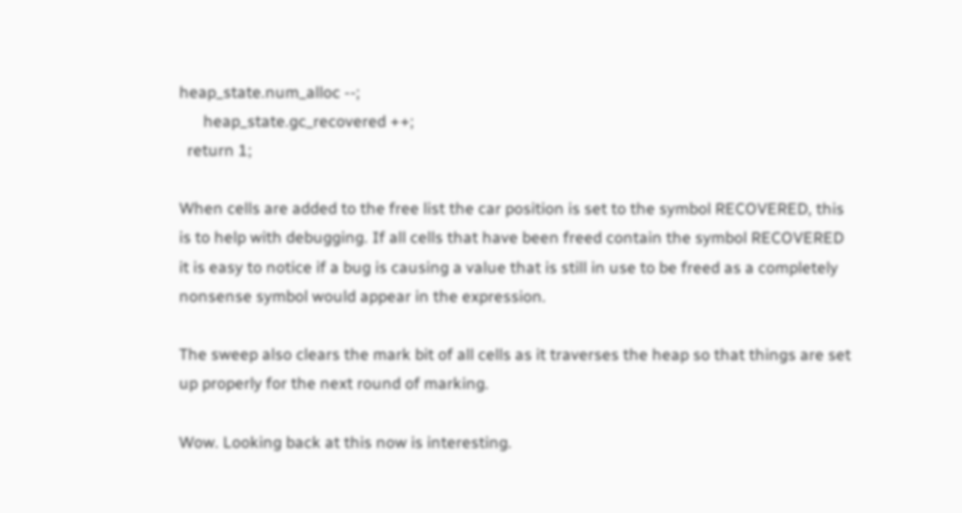heap_state.num_alloc --;
      heap_state.gc_recovered ++;
  return 1;

When cells are added to the free list the car position is set to the symbol RECOVERED, this is to help with debugging. If all cells that have been freed contain the symbol RECOVERED it is easy to notice if a bug is causing a value that is still in use to be freed as a completely nonsense symbol would appear in the expression.

The sweep also clears the mark bit of all cells as it traverses the heap so that things are set up properly for the next round of marking.

Wow. Looking back at this now is interesting.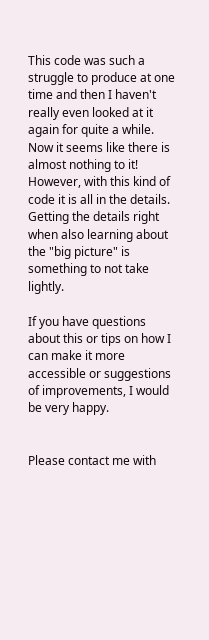This code was such a struggle to produce at one time and then I haven't really even looked at it again for quite a while. Now it seems like there is almost nothing to it! However, with this kind of code it is all in the details. Getting the details right when also learning about the "big picture" is something to not take lightly.

If you have questions about this or tips on how I can make it more accessible or suggestions of improvements, I would be very happy.


Please contact me with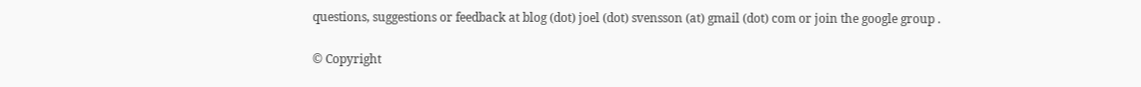questions, suggestions or feedback at blog (dot) joel (dot) svensson (at) gmail (dot) com or join the google group .

© Copyright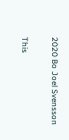2020 Bo Joel Svensson

This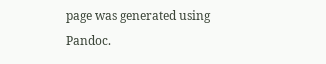page was generated using Pandoc.